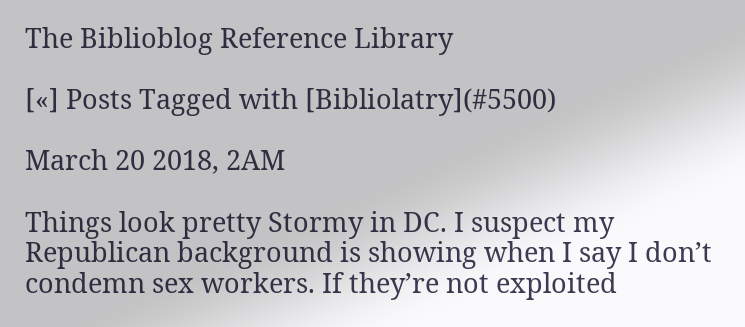The Biblioblog Reference Library

[«] Posts Tagged with [Bibliolatry](#5500)

March 20 2018, 2AM

Things look pretty Stormy in DC. I suspect my Republican background is showing when I say I don’t condemn sex workers. If they’re not exploited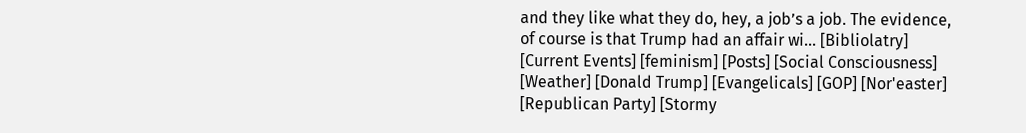and they like what they do, hey, a job’s a job. The evidence, of course is that Trump had an affair wi... [Bibliolatry] [Current Events] [feminism] [Posts] [Social Consciousness] [Weather] [Donald Trump] [Evangelicals] [GOP] [Nor'easter] [Republican Party] [Stormy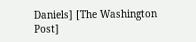Daniels] [The Washington Post]